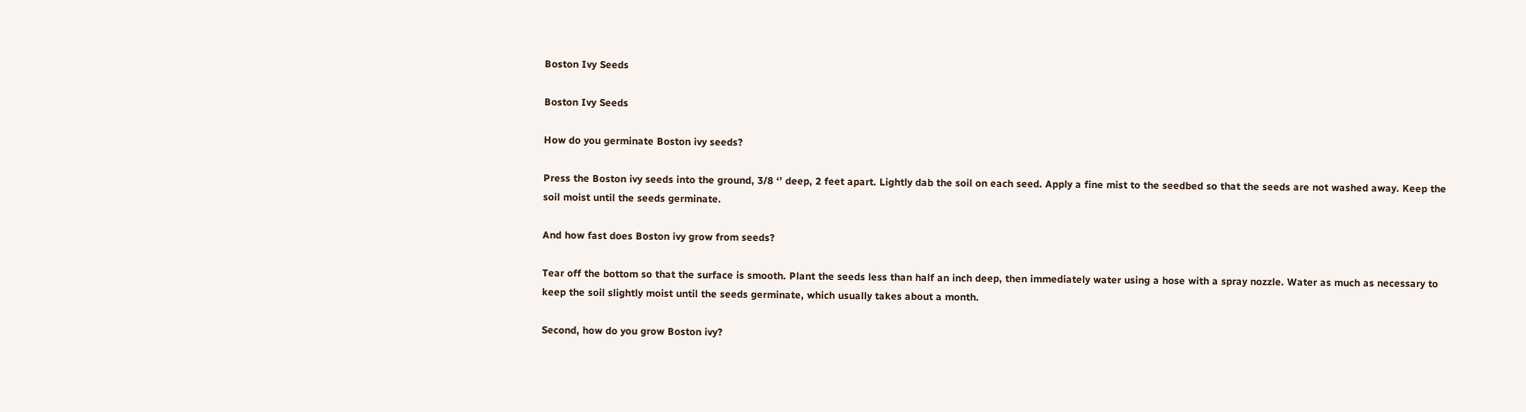Boston Ivy Seeds

Boston Ivy Seeds

How do you germinate Boston ivy seeds?

Press the Boston ivy seeds into the ground, 3/8 ‘’ deep, 2 feet apart. Lightly dab the soil on each seed. Apply a fine mist to the seedbed so that the seeds are not washed away. Keep the soil moist until the seeds germinate.

And how fast does Boston ivy grow from seeds?

Tear off the bottom so that the surface is smooth. Plant the seeds less than half an inch deep, then immediately water using a hose with a spray nozzle. Water as much as necessary to keep the soil slightly moist until the seeds germinate, which usually takes about a month.

Second, how do you grow Boston ivy?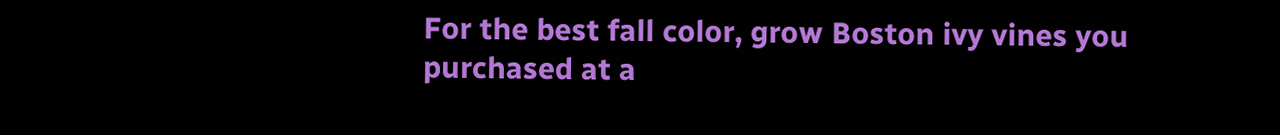For the best fall color, grow Boston ivy vines you purchased at a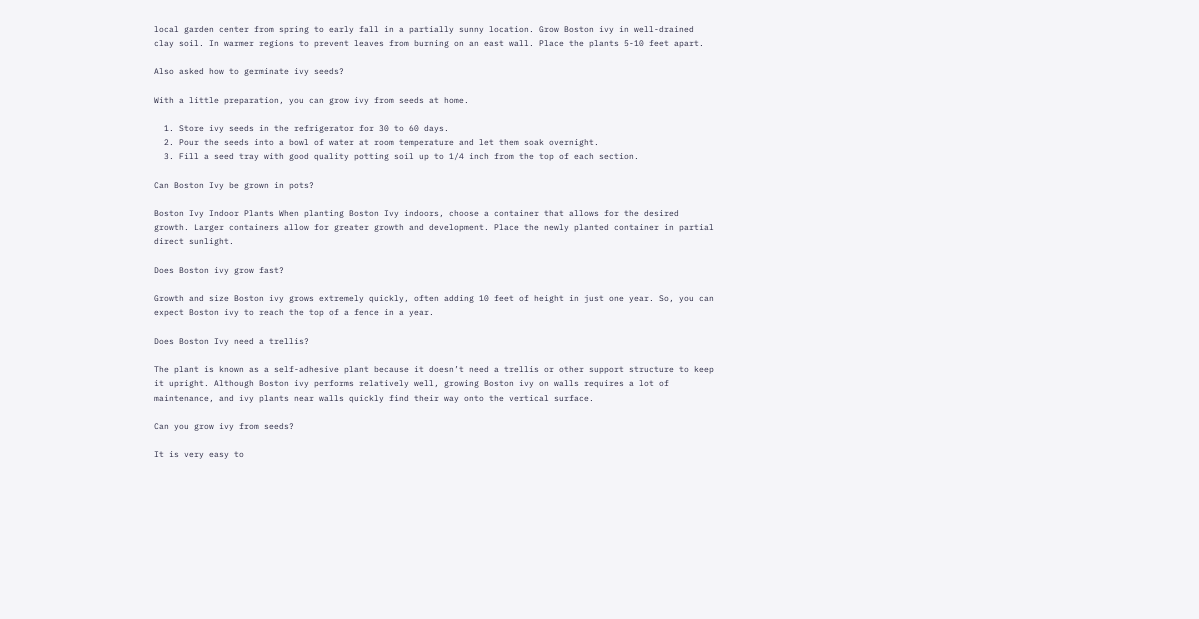local garden center from spring to early fall in a partially sunny location. Grow Boston ivy in well-drained clay soil. In warmer regions to prevent leaves from burning on an east wall. Place the plants 5-10 feet apart.

Also asked how to germinate ivy seeds?

With a little preparation, you can grow ivy from seeds at home.

  1. Store ivy seeds in the refrigerator for 30 to 60 days.
  2. Pour the seeds into a bowl of water at room temperature and let them soak overnight.
  3. Fill a seed tray with good quality potting soil up to 1/4 inch from the top of each section.

Can Boston Ivy be grown in pots?

Boston Ivy Indoor Plants When planting Boston Ivy indoors, choose a container that allows for the desired growth. Larger containers allow for greater growth and development. Place the newly planted container in partial direct sunlight.

Does Boston ivy grow fast?

Growth and size Boston ivy grows extremely quickly, often adding 10 feet of height in just one year. So, you can expect Boston ivy to reach the top of a fence in a year.

Does Boston Ivy need a trellis?

The plant is known as a self-adhesive plant because it doesn’t need a trellis or other support structure to keep it upright. Although Boston ivy performs relatively well, growing Boston ivy on walls requires a lot of maintenance, and ivy plants near walls quickly find their way onto the vertical surface.

Can you grow ivy from seeds?

It is very easy to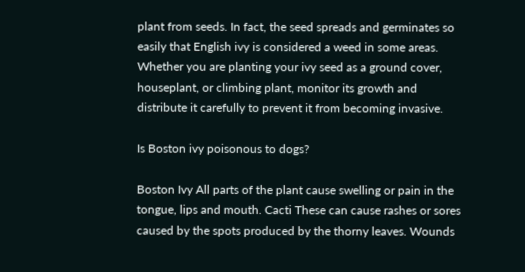plant from seeds. In fact, the seed spreads and germinates so easily that English ivy is considered a weed in some areas. Whether you are planting your ivy seed as a ground cover, houseplant, or climbing plant, monitor its growth and distribute it carefully to prevent it from becoming invasive.

Is Boston ivy poisonous to dogs?

Boston Ivy All parts of the plant cause swelling or pain in the tongue, lips and mouth. Cacti These can cause rashes or sores caused by the spots produced by the thorny leaves. Wounds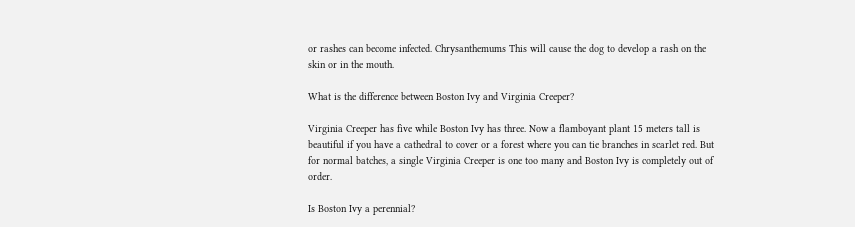or rashes can become infected. Chrysanthemums This will cause the dog to develop a rash on the skin or in the mouth.

What is the difference between Boston Ivy and Virginia Creeper?

Virginia Creeper has five while Boston Ivy has three. Now a flamboyant plant 15 meters tall is beautiful if you have a cathedral to cover or a forest where you can tie branches in scarlet red. But for normal batches, a single Virginia Creeper is one too many and Boston Ivy is completely out of order.

Is Boston Ivy a perennial?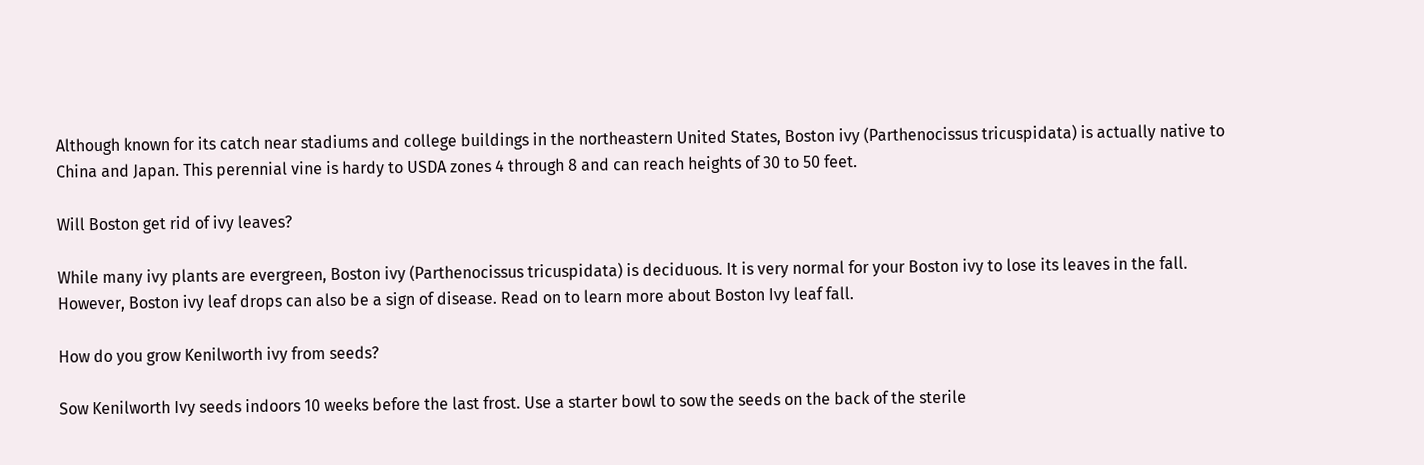Although known for its catch near stadiums and college buildings in the northeastern United States, Boston ivy (Parthenocissus tricuspidata) is actually native to China and Japan. This perennial vine is hardy to USDA zones 4 through 8 and can reach heights of 30 to 50 feet.

Will Boston get rid of ivy leaves?

While many ivy plants are evergreen, Boston ivy (Parthenocissus tricuspidata) is deciduous. It is very normal for your Boston ivy to lose its leaves in the fall. However, Boston ivy leaf drops can also be a sign of disease. Read on to learn more about Boston Ivy leaf fall.

How do you grow Kenilworth ivy from seeds?

Sow Kenilworth Ivy seeds indoors 10 weeks before the last frost. Use a starter bowl to sow the seeds on the back of the sterile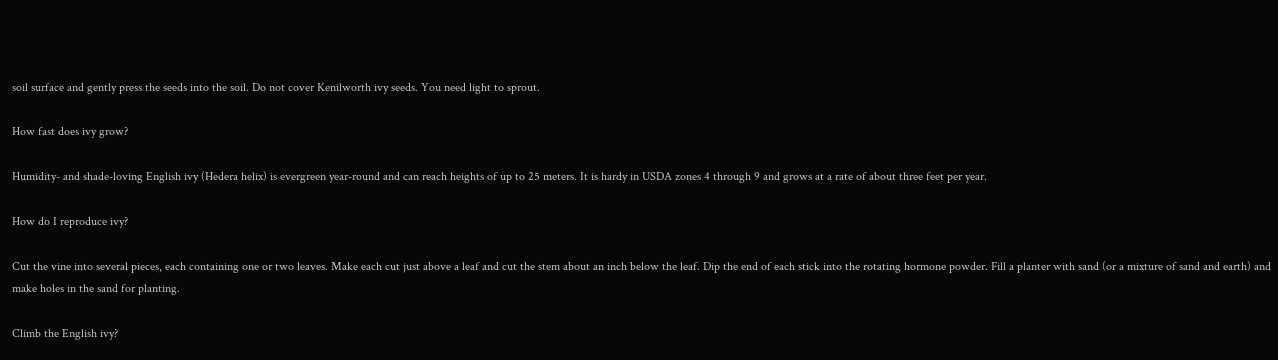soil surface and gently press the seeds into the soil. Do not cover Kenilworth ivy seeds. You need light to sprout.

How fast does ivy grow?

Humidity- and shade-loving English ivy (Hedera helix) is evergreen year-round and can reach heights of up to 25 meters. It is hardy in USDA zones 4 through 9 and grows at a rate of about three feet per year.

How do I reproduce ivy?

Cut the vine into several pieces, each containing one or two leaves. Make each cut just above a leaf and cut the stem about an inch below the leaf. Dip the end of each stick into the rotating hormone powder. Fill a planter with sand (or a mixture of sand and earth) and make holes in the sand for planting.

Climb the English ivy?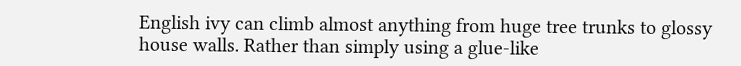English ivy can climb almost anything from huge tree trunks to glossy house walls. Rather than simply using a glue-like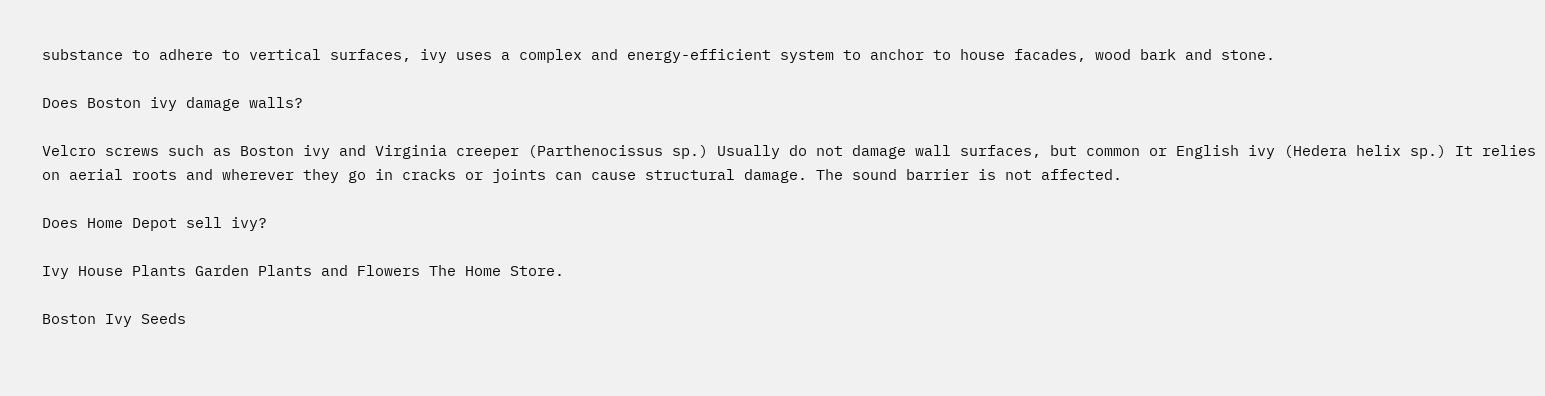substance to adhere to vertical surfaces, ivy uses a complex and energy-efficient system to anchor to house facades, wood bark and stone.

Does Boston ivy damage walls?

Velcro screws such as Boston ivy and Virginia creeper (Parthenocissus sp.) Usually do not damage wall surfaces, but common or English ivy (Hedera helix sp.) It relies on aerial roots and wherever they go in cracks or joints can cause structural damage. The sound barrier is not affected.

Does Home Depot sell ivy?

Ivy House Plants Garden Plants and Flowers The Home Store.

Boston Ivy Seeds